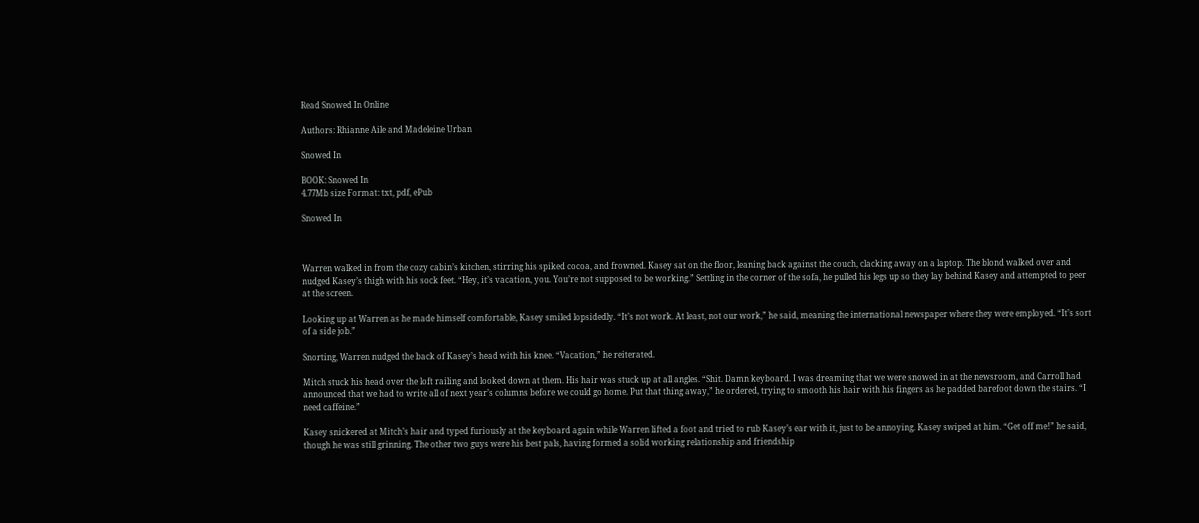Read Snowed In Online

Authors: Rhianne Aile and Madeleine Urban

Snowed In

BOOK: Snowed In
4.77Mb size Format: txt, pdf, ePub

Snowed In



Warren walked in from the cozy cabin’s kitchen, stirring his spiked cocoa, and frowned. Kasey sat on the floor, leaning back against the couch, clacking away on a laptop. The blond walked over and nudged Kasey’s thigh with his sock feet. “Hey, it’s vacation, you. You’re not supposed to be working.” Settling in the corner of the sofa, he pulled his legs up so they lay behind Kasey and attempted to peer at the screen.

Looking up at Warren as he made himself comfortable, Kasey smiled lopsidedly. “It’s not work. At least, not our work,” he said, meaning the international newspaper where they were employed. “It’s sort of a side job.”

Snorting, Warren nudged the back of Kasey’s head with his knee. “Vacation,” he reiterated.

Mitch stuck his head over the loft railing and looked down at them. His hair was stuck up at all angles. “Shit. Damn keyboard. I was dreaming that we were snowed in at the newsroom, and Carroll had announced that we had to write all of next year’s columns before we could go home. Put that thing away,” he ordered, trying to smooth his hair with his fingers as he padded barefoot down the stairs. “I need caffeine.”

Kasey snickered at Mitch’s hair and typed furiously at the keyboard again while Warren lifted a foot and tried to rub Kasey’s ear with it, just to be annoying. Kasey swiped at him. “Get off me!” he said, though he was still grinning. The other two guys were his best pals, having formed a solid working relationship and friendship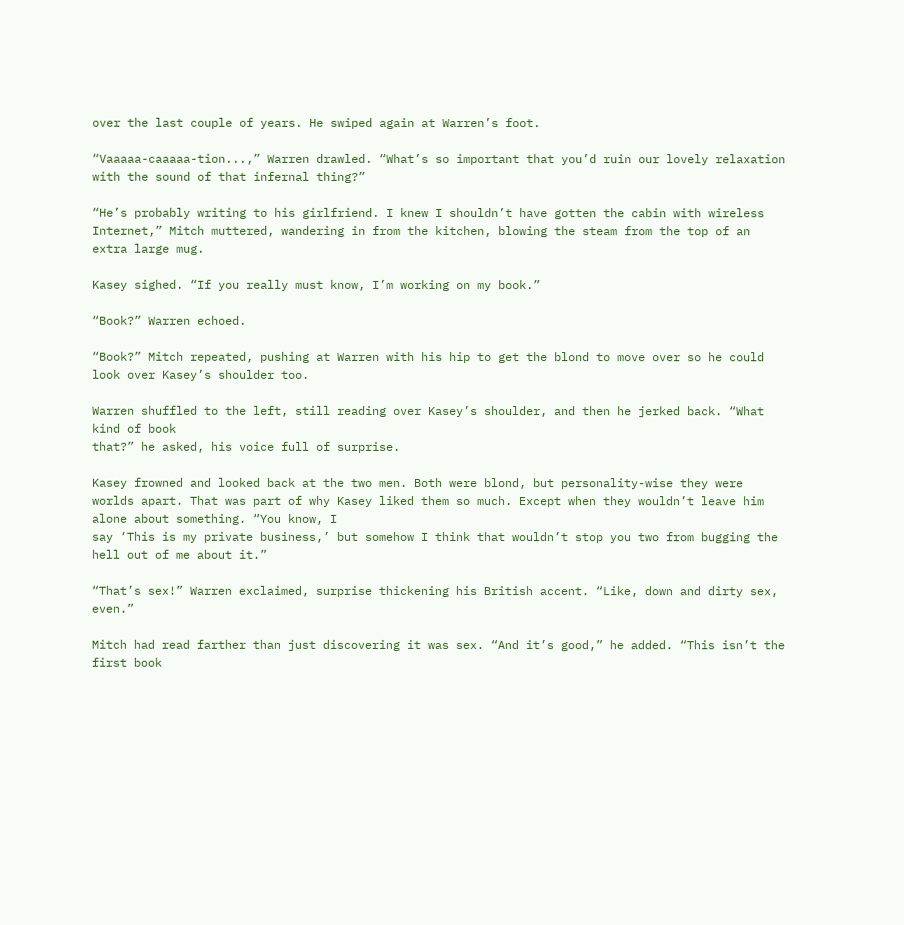over the last couple of years. He swiped again at Warren’s foot.

“Vaaaaa-caaaaa-tion...,” Warren drawled. “What’s so important that you’d ruin our lovely relaxation with the sound of that infernal thing?”

“He’s probably writing to his girlfriend. I knew I shouldn’t have gotten the cabin with wireless Internet,” Mitch muttered, wandering in from the kitchen, blowing the steam from the top of an extra large mug.

Kasey sighed. “If you really must know, I’m working on my book.”

“Book?” Warren echoed.

“Book?” Mitch repeated, pushing at Warren with his hip to get the blond to move over so he could look over Kasey’s shoulder too.

Warren shuffled to the left, still reading over Kasey’s shoulder, and then he jerked back. “What kind of book
that?” he asked, his voice full of surprise.

Kasey frowned and looked back at the two men. Both were blond, but personality-wise they were worlds apart. That was part of why Kasey liked them so much. Except when they wouldn’t leave him alone about something. “You know, I
say ‘This is my private business,’ but somehow I think that wouldn’t stop you two from bugging the hell out of me about it.”

“That’s sex!” Warren exclaimed, surprise thickening his British accent. “Like, down and dirty sex, even.”

Mitch had read farther than just discovering it was sex. “And it’s good,” he added. “This isn’t the first book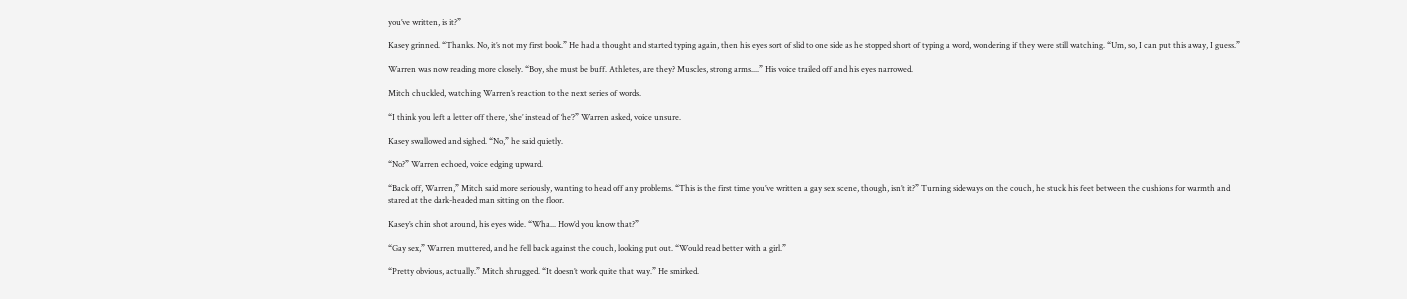you’ve written, is it?”

Kasey grinned. “Thanks. No, it’s not my first book.” He had a thought and started typing again, then his eyes sort of slid to one side as he stopped short of typing a word, wondering if they were still watching. “Um, so, I can put this away, I guess.”

Warren was now reading more closely. “Boy, she must be buff. Athletes, are they? Muscles, strong arms....” His voice trailed off and his eyes narrowed.

Mitch chuckled, watching Warren’s reaction to the next series of words.

“I think you left a letter off there, ‘she’ instead of ‘he’?” Warren asked, voice unsure.

Kasey swallowed and sighed. “No,” he said quietly.

“No?” Warren echoed, voice edging upward.

“Back off, Warren,” Mitch said more seriously, wanting to head off any problems. “This is the first time you’ve written a gay sex scene, though, isn’t it?” Turning sideways on the couch, he stuck his feet between the cushions for warmth and stared at the dark-headed man sitting on the floor.

Kasey’s chin shot around, his eyes wide. “Wha... How’d you know that?”

“Gay sex,” Warren muttered, and he fell back against the couch, looking put out. “Would read better with a girl.”

“Pretty obvious, actually.” Mitch shrugged. “It doesn’t work quite that way.” He smirked.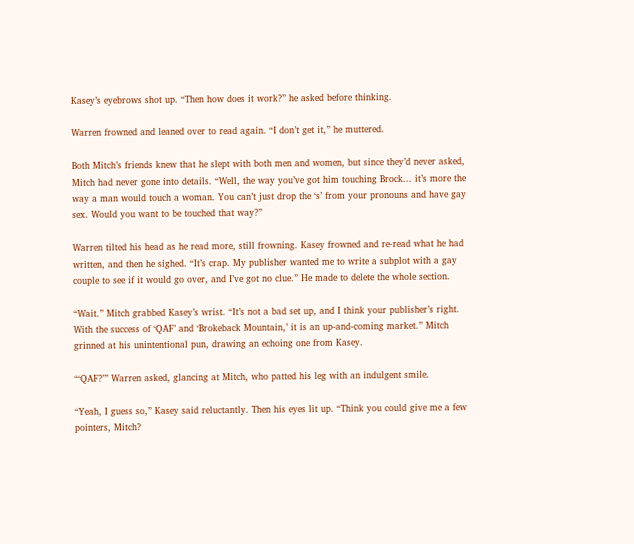Kasey’s eyebrows shot up. “Then how does it work?” he asked before thinking.

Warren frowned and leaned over to read again. “I don’t get it,” he muttered.

Both Mitch’s friends knew that he slept with both men and women, but since they’d never asked, Mitch had never gone into details. “Well, the way you’ve got him touching Brock... it’s more the way a man would touch a woman. You can’t just drop the ‘s’ from your pronouns and have gay sex. Would you want to be touched that way?”

Warren tilted his head as he read more, still frowning. Kasey frowned and re-read what he had written, and then he sighed. “It’s crap. My publisher wanted me to write a subplot with a gay couple to see if it would go over, and I’ve got no clue.” He made to delete the whole section.

“Wait.” Mitch grabbed Kasey’s wrist. “It’s not a bad set up, and I think your publisher’s right. With the success of ‘QAF’ and ‘Brokeback Mountain,’ it is an up-and-coming market.” Mitch grinned at his unintentional pun, drawing an echoing one from Kasey.

“‘QAF?’” Warren asked, glancing at Mitch, who patted his leg with an indulgent smile.

“Yeah, I guess so,” Kasey said reluctantly. Then his eyes lit up. “Think you could give me a few pointers, Mitch?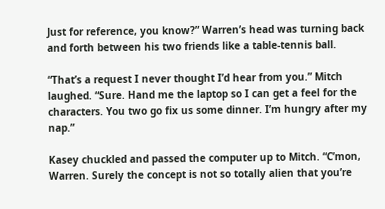Just for reference, you know?” Warren’s head was turning back and forth between his two friends like a table-tennis ball.

“That’s a request I never thought I’d hear from you.” Mitch laughed. “Sure. Hand me the laptop so I can get a feel for the characters. You two go fix us some dinner. I’m hungry after my nap.”

Kasey chuckled and passed the computer up to Mitch. “C’mon, Warren. Surely the concept is not so totally alien that you’re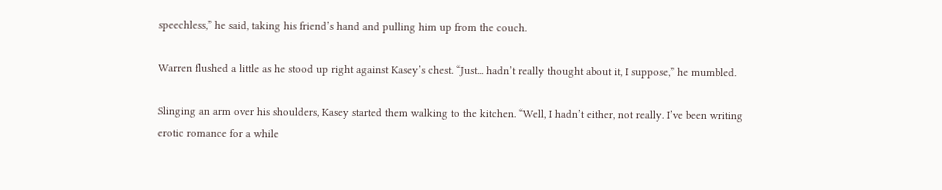speechless,” he said, taking his friend’s hand and pulling him up from the couch.

Warren flushed a little as he stood up right against Kasey’s chest. “Just... hadn’t really thought about it, I suppose,” he mumbled.

Slinging an arm over his shoulders, Kasey started them walking to the kitchen. “Well, I hadn’t either, not really. I’ve been writing erotic romance for a while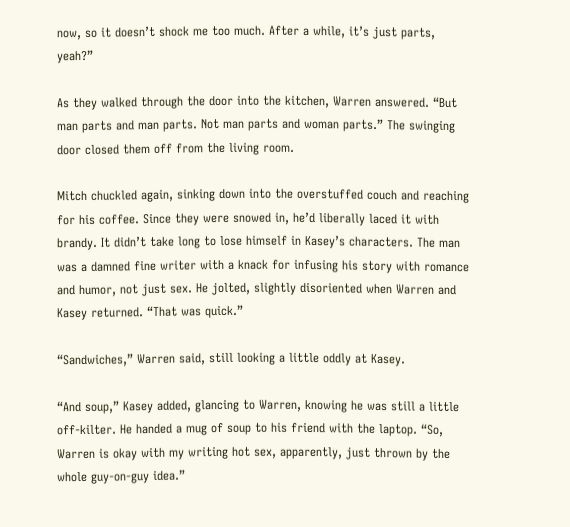now, so it doesn’t shock me too much. After a while, it’s just parts, yeah?”

As they walked through the door into the kitchen, Warren answered. “But man parts and man parts. Not man parts and woman parts.” The swinging door closed them off from the living room.

Mitch chuckled again, sinking down into the overstuffed couch and reaching for his coffee. Since they were snowed in, he’d liberally laced it with brandy. It didn’t take long to lose himself in Kasey’s characters. The man was a damned fine writer with a knack for infusing his story with romance and humor, not just sex. He jolted, slightly disoriented when Warren and Kasey returned. “That was quick.”

“Sandwiches,” Warren said, still looking a little oddly at Kasey.

“And soup,” Kasey added, glancing to Warren, knowing he was still a little off-kilter. He handed a mug of soup to his friend with the laptop. “So, Warren is okay with my writing hot sex, apparently, just thrown by the whole guy-on-guy idea.”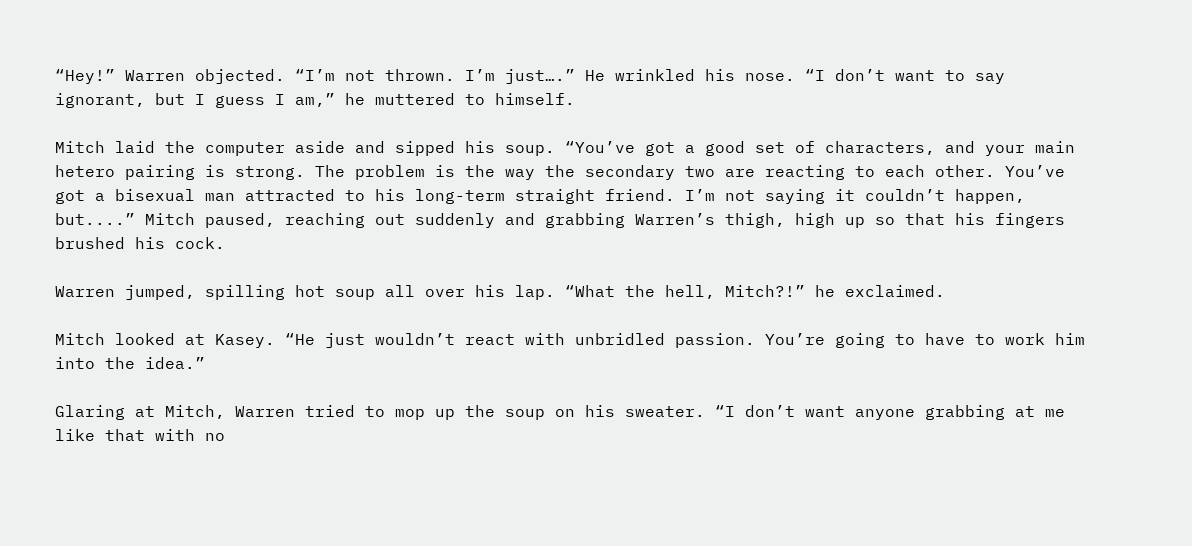“Hey!” Warren objected. “I’m not thrown. I’m just….” He wrinkled his nose. “I don’t want to say ignorant, but I guess I am,” he muttered to himself.

Mitch laid the computer aside and sipped his soup. “You’ve got a good set of characters, and your main hetero pairing is strong. The problem is the way the secondary two are reacting to each other. You’ve got a bisexual man attracted to his long-term straight friend. I’m not saying it couldn’t happen, but....” Mitch paused, reaching out suddenly and grabbing Warren’s thigh, high up so that his fingers brushed his cock.

Warren jumped, spilling hot soup all over his lap. “What the hell, Mitch?!” he exclaimed.

Mitch looked at Kasey. “He just wouldn’t react with unbridled passion. You’re going to have to work him into the idea.”

Glaring at Mitch, Warren tried to mop up the soup on his sweater. “I don’t want anyone grabbing at me like that with no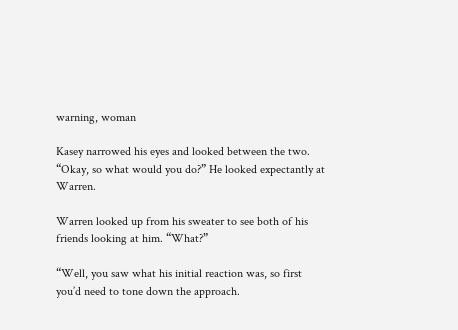warning, woman

Kasey narrowed his eyes and looked between the two. “Okay, so what would you do?” He looked expectantly at Warren.

Warren looked up from his sweater to see both of his friends looking at him. “What?”

“Well, you saw what his initial reaction was, so first you’d need to tone down the approach.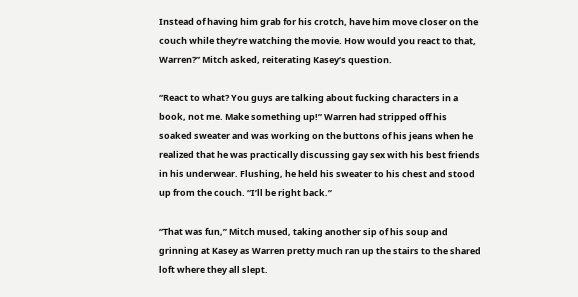Instead of having him grab for his crotch, have him move closer on the couch while they’re watching the movie. How would you react to that, Warren?” Mitch asked, reiterating Kasey’s question.

“React to what? You guys are talking about fucking characters in a book, not me. Make something up!” Warren had stripped off his soaked sweater and was working on the buttons of his jeans when he realized that he was practically discussing gay sex with his best friends in his underwear. Flushing, he held his sweater to his chest and stood up from the couch. “I’ll be right back.”

“That was fun,” Mitch mused, taking another sip of his soup and grinning at Kasey as Warren pretty much ran up the stairs to the shared loft where they all slept.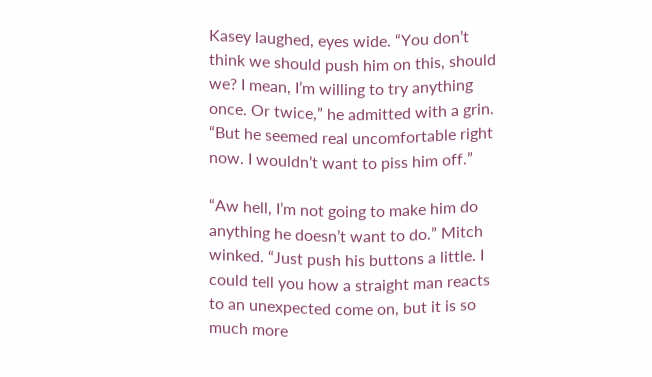Kasey laughed, eyes wide. “You don’t think we should push him on this, should we? I mean, I’m willing to try anything once. Or twice,” he admitted with a grin. “But he seemed real uncomfortable right now. I wouldn’t want to piss him off.”

“Aw hell, I’m not going to make him do anything he doesn’t want to do.” Mitch winked. “Just push his buttons a little. I could tell you how a straight man reacts to an unexpected come on, but it is so much more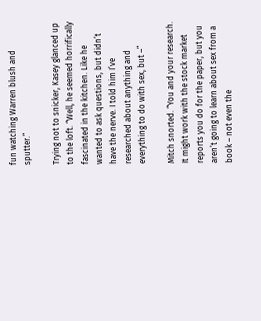fun watching Warren blush and sputter.”

Trying not to snicker, Kasey glanced up to the loft. “Well, he seemed horrifically fascinated in the kitchen. Like he wanted to ask questions, but didn’t have the nerve. I told him I’ve researched about anything and everything to do with sex, but –”

Mitch snorted. “You and your research. It might work with the stock market reports you do for the paper, but you aren’t going to learn about sex from a book – not even the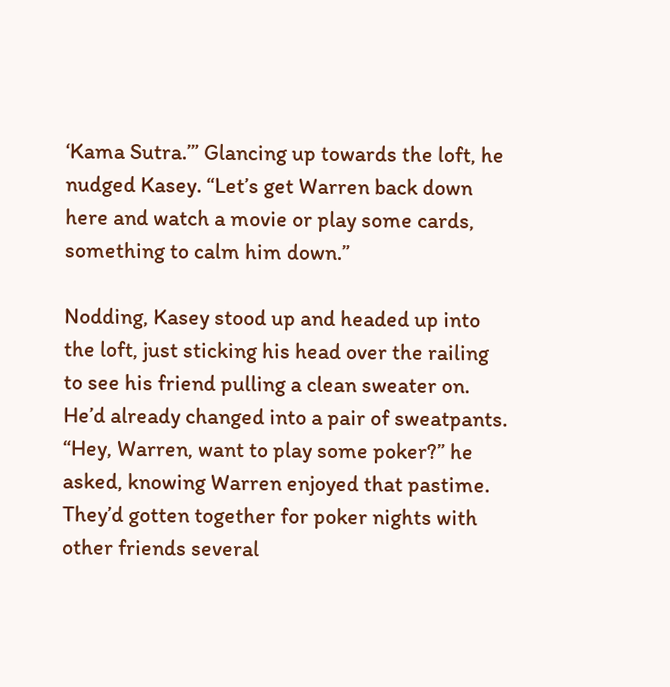‘Kama Sutra.’” Glancing up towards the loft, he nudged Kasey. “Let’s get Warren back down here and watch a movie or play some cards, something to calm him down.”

Nodding, Kasey stood up and headed up into the loft, just sticking his head over the railing to see his friend pulling a clean sweater on. He’d already changed into a pair of sweatpants. “Hey, Warren, want to play some poker?” he asked, knowing Warren enjoyed that pastime. They’d gotten together for poker nights with other friends several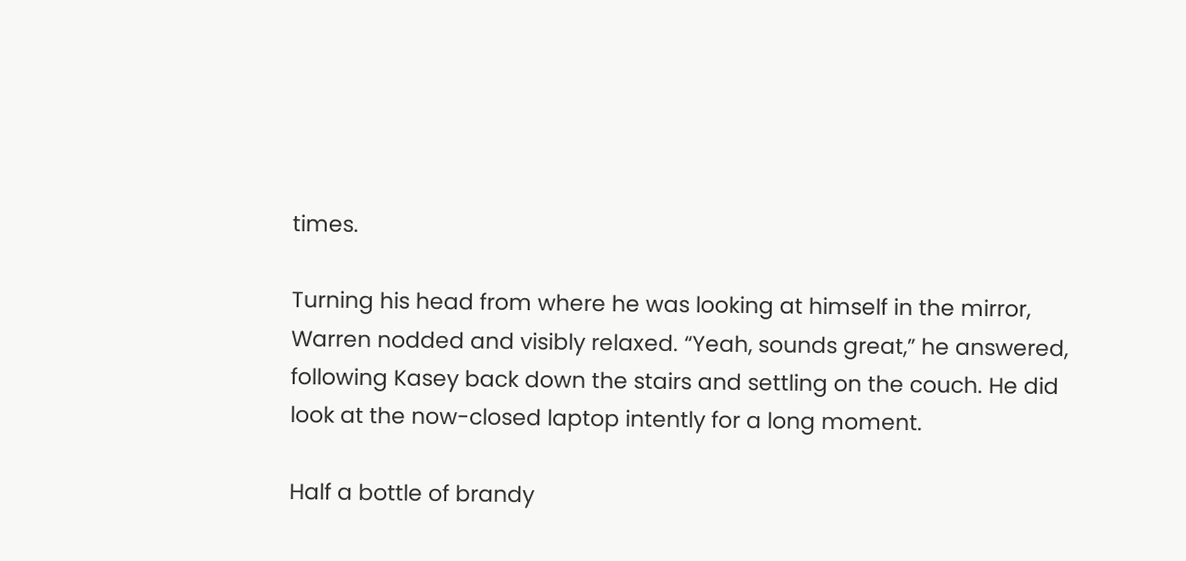times.

Turning his head from where he was looking at himself in the mirror, Warren nodded and visibly relaxed. “Yeah, sounds great,” he answered, following Kasey back down the stairs and settling on the couch. He did look at the now-closed laptop intently for a long moment.

Half a bottle of brandy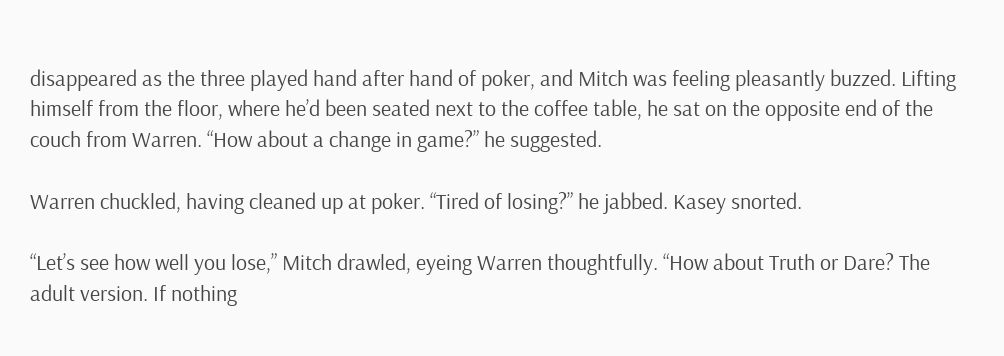disappeared as the three played hand after hand of poker, and Mitch was feeling pleasantly buzzed. Lifting himself from the floor, where he’d been seated next to the coffee table, he sat on the opposite end of the couch from Warren. “How about a change in game?” he suggested.

Warren chuckled, having cleaned up at poker. “Tired of losing?” he jabbed. Kasey snorted.

“Let’s see how well you lose,” Mitch drawled, eyeing Warren thoughtfully. “How about Truth or Dare? The adult version. If nothing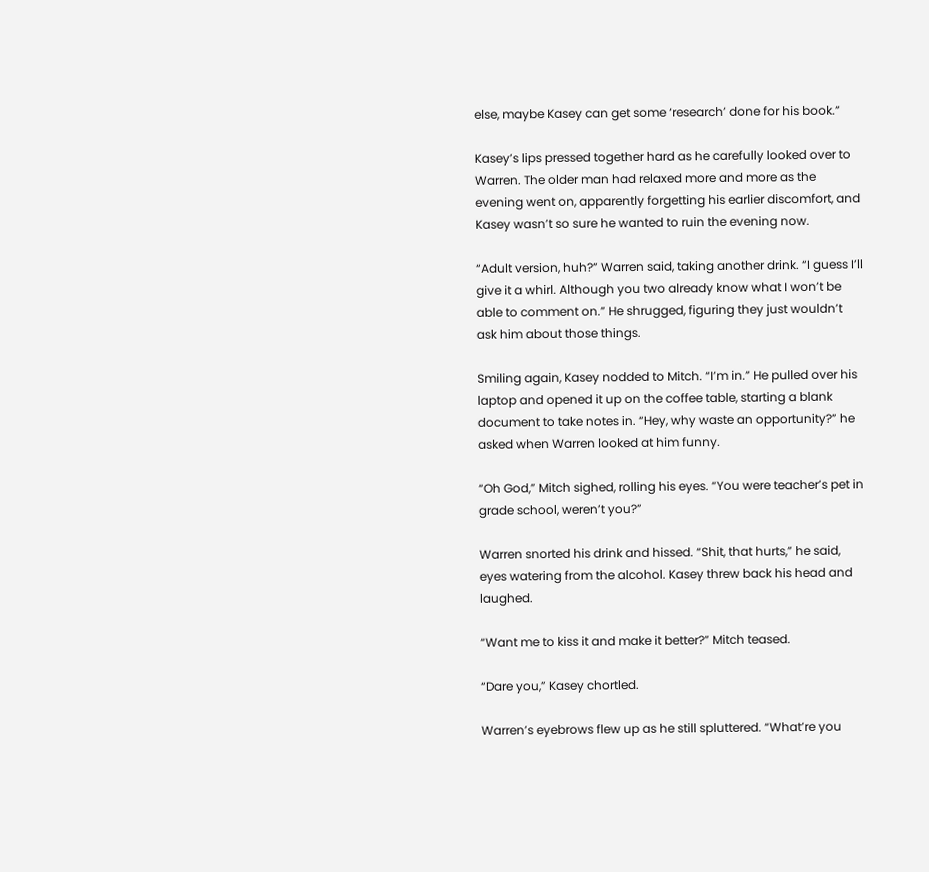else, maybe Kasey can get some ‘research’ done for his book.”

Kasey’s lips pressed together hard as he carefully looked over to Warren. The older man had relaxed more and more as the evening went on, apparently forgetting his earlier discomfort, and Kasey wasn’t so sure he wanted to ruin the evening now.

“Adult version, huh?” Warren said, taking another drink. “I guess I’ll give it a whirl. Although you two already know what I won’t be able to comment on.” He shrugged, figuring they just wouldn’t ask him about those things.

Smiling again, Kasey nodded to Mitch. “I’m in.” He pulled over his laptop and opened it up on the coffee table, starting a blank document to take notes in. “Hey, why waste an opportunity?” he asked when Warren looked at him funny.

“Oh God,” Mitch sighed, rolling his eyes. “You were teacher’s pet in grade school, weren’t you?”

Warren snorted his drink and hissed. “Shit, that hurts,” he said, eyes watering from the alcohol. Kasey threw back his head and laughed.

“Want me to kiss it and make it better?” Mitch teased.

“Dare you,” Kasey chortled.

Warren’s eyebrows flew up as he still spluttered. “What’re you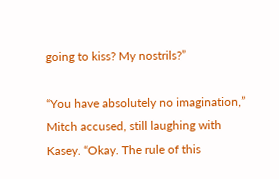going to kiss? My nostrils?”

“You have absolutely no imagination,” Mitch accused, still laughing with Kasey. “Okay. The rule of this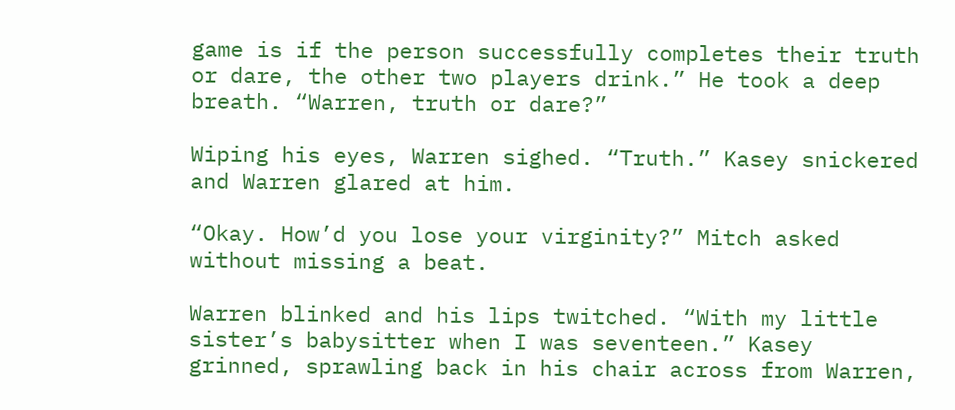game is if the person successfully completes their truth or dare, the other two players drink.” He took a deep breath. “Warren, truth or dare?”

Wiping his eyes, Warren sighed. “Truth.” Kasey snickered and Warren glared at him.

“Okay. How’d you lose your virginity?” Mitch asked without missing a beat.

Warren blinked and his lips twitched. “With my little sister’s babysitter when I was seventeen.” Kasey grinned, sprawling back in his chair across from Warren,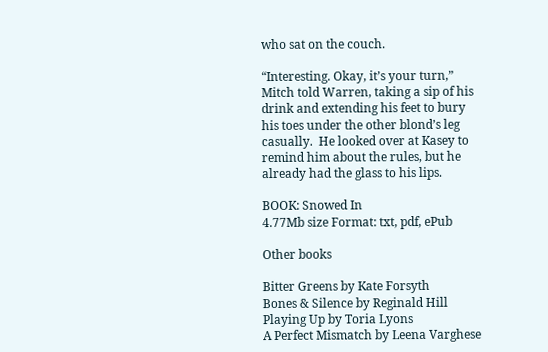who sat on the couch.

“Interesting. Okay, it’s your turn,” Mitch told Warren, taking a sip of his drink and extending his feet to bury his toes under the other blond’s leg casually.  He looked over at Kasey to remind him about the rules, but he already had the glass to his lips.

BOOK: Snowed In
4.77Mb size Format: txt, pdf, ePub

Other books

Bitter Greens by Kate Forsyth
Bones & Silence by Reginald Hill
Playing Up by Toria Lyons
A Perfect Mismatch by Leena Varghese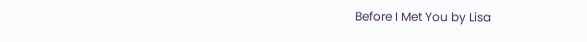Before I Met You by Lisa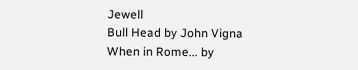Jewell
Bull Head by John Vigna
When in Rome... by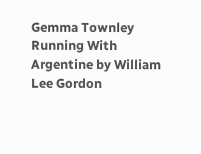Gemma Townley
Running With Argentine by William Lee Gordon